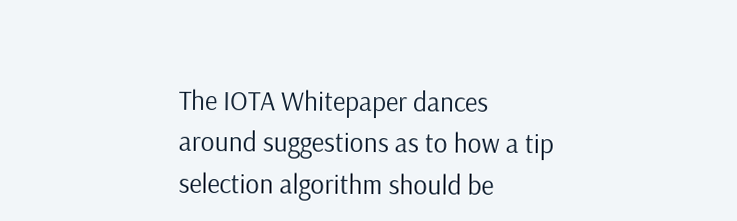The IOTA Whitepaper dances around suggestions as to how a tip selection algorithm should be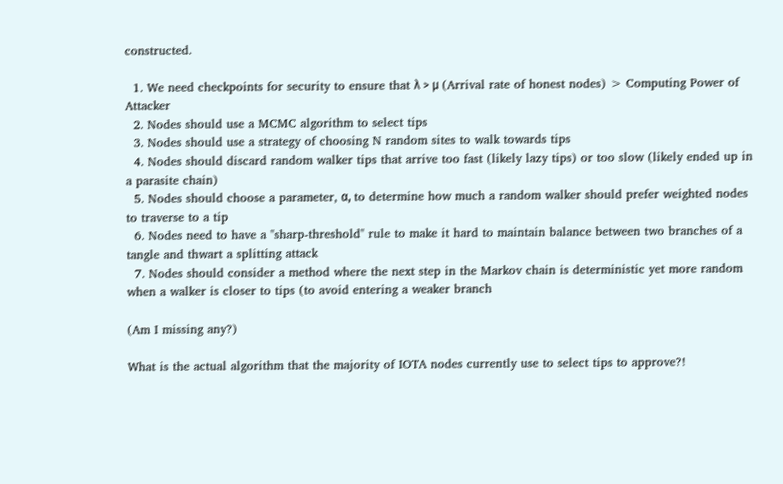constructed.

  1. We need checkpoints for security to ensure that λ > μ (Arrival rate of honest nodes) > Computing Power of Attacker
  2. Nodes should use a MCMC algorithm to select tips
  3. Nodes should use a strategy of choosing N random sites to walk towards tips
  4. Nodes should discard random walker tips that arrive too fast (likely lazy tips) or too slow (likely ended up in a parasite chain)
  5. Nodes should choose a parameter, α, to determine how much a random walker should prefer weighted nodes to traverse to a tip
  6. Nodes need to have a "sharp-threshold" rule to make it hard to maintain balance between two branches of a tangle and thwart a splitting attack
  7. Nodes should consider a method where the next step in the Markov chain is deterministic yet more random when a walker is closer to tips (to avoid entering a weaker branch

(Am I missing any?)

What is the actual algorithm that the majority of IOTA nodes currently use to select tips to approve?!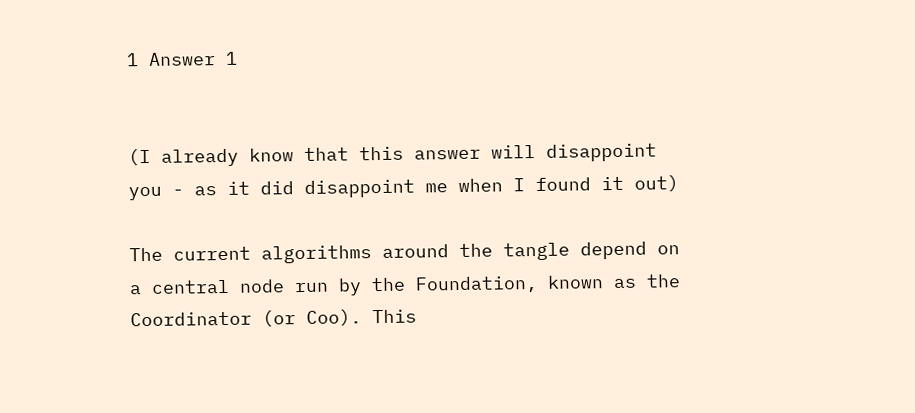1 Answer 1


(I already know that this answer will disappoint you - as it did disappoint me when I found it out)

The current algorithms around the tangle depend on a central node run by the Foundation, known as the Coordinator (or Coo). This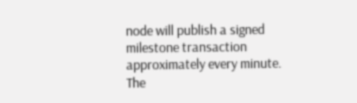node will publish a signed milestone transaction approximately every minute. The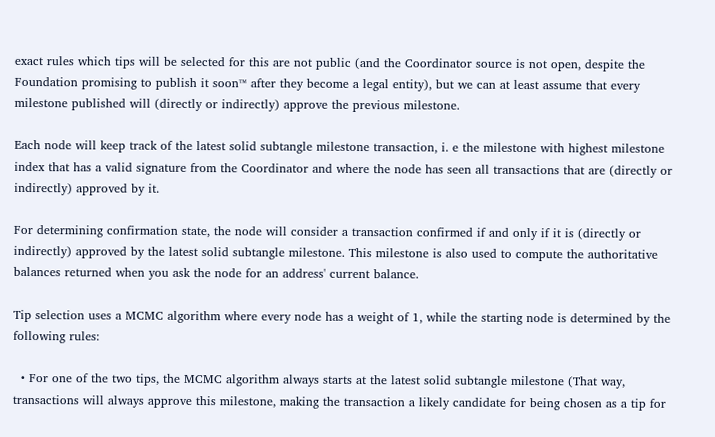exact rules which tips will be selected for this are not public (and the Coordinator source is not open, despite the Foundation promising to publish it soon™ after they become a legal entity), but we can at least assume that every milestone published will (directly or indirectly) approve the previous milestone.

Each node will keep track of the latest solid subtangle milestone transaction, i. e the milestone with highest milestone index that has a valid signature from the Coordinator and where the node has seen all transactions that are (directly or indirectly) approved by it.

For determining confirmation state, the node will consider a transaction confirmed if and only if it is (directly or indirectly) approved by the latest solid subtangle milestone. This milestone is also used to compute the authoritative balances returned when you ask the node for an address' current balance.

Tip selection uses a MCMC algorithm where every node has a weight of 1, while the starting node is determined by the following rules:

  • For one of the two tips, the MCMC algorithm always starts at the latest solid subtangle milestone (That way, transactions will always approve this milestone, making the transaction a likely candidate for being chosen as a tip for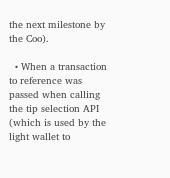the next milestone by the Coo).

  • When a transaction to reference was passed when calling the tip selection API (which is used by the light wallet to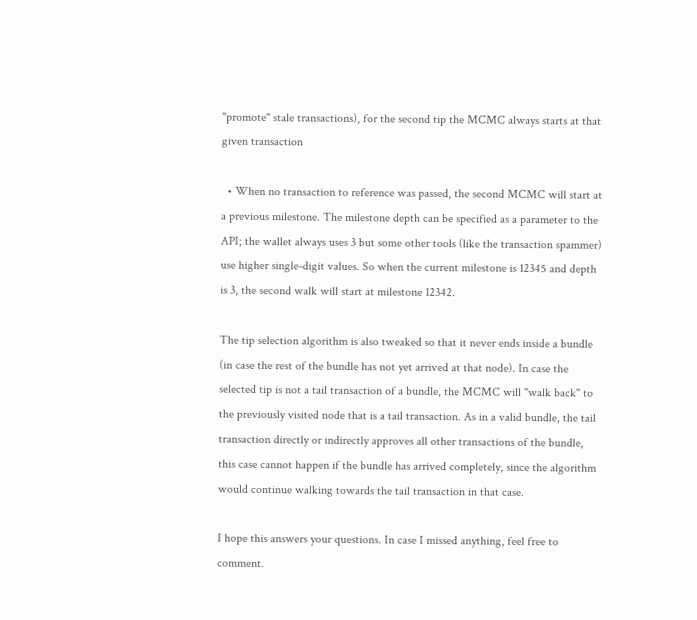"promote" stale transactions), for the second tip the MCMC always starts at that given transaction

  • When no transaction to reference was passed, the second MCMC will start at a previous milestone. The milestone depth can be specified as a parameter to the API; the wallet always uses 3 but some other tools (like the transaction spammer) use higher single-digit values. So when the current milestone is 12345 and depth is 3, the second walk will start at milestone 12342.

The tip selection algorithm is also tweaked so that it never ends inside a bundle (in case the rest of the bundle has not yet arrived at that node). In case the selected tip is not a tail transaction of a bundle, the MCMC will "walk back" to the previously visited node that is a tail transaction. As in a valid bundle, the tail transaction directly or indirectly approves all other transactions of the bundle, this case cannot happen if the bundle has arrived completely, since the algorithm would continue walking towards the tail transaction in that case.

I hope this answers your questions. In case I missed anything, feel free to comment.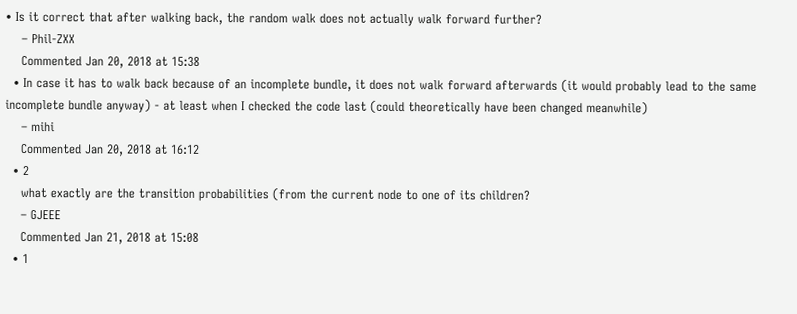• Is it correct that after walking back, the random walk does not actually walk forward further?
    – Phil-ZXX
    Commented Jan 20, 2018 at 15:38
  • In case it has to walk back because of an incomplete bundle, it does not walk forward afterwards (it would probably lead to the same incomplete bundle anyway) - at least when I checked the code last (could theoretically have been changed meanwhile)
    – mihi
    Commented Jan 20, 2018 at 16:12
  • 2
    what exactly are the transition probabilities (from the current node to one of its children?
    – GJEEE
    Commented Jan 21, 2018 at 15:08
  • 1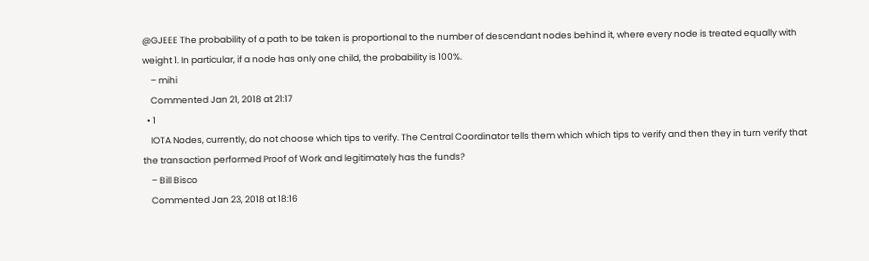@GJEEE The probability of a path to be taken is proportional to the number of descendant nodes behind it, where every node is treated equally with weight 1. In particular, if a node has only one child, the probability is 100%.
    – mihi
    Commented Jan 21, 2018 at 21:17
  • 1
    IOTA Nodes, currently, do not choose which tips to verify. The Central Coordinator tells them which which tips to verify and then they in turn verify that the transaction performed Proof of Work and legitimately has the funds?
    – Bill Bisco
    Commented Jan 23, 2018 at 18:16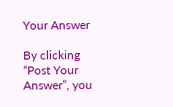Your Answer

By clicking “Post Your Answer”, you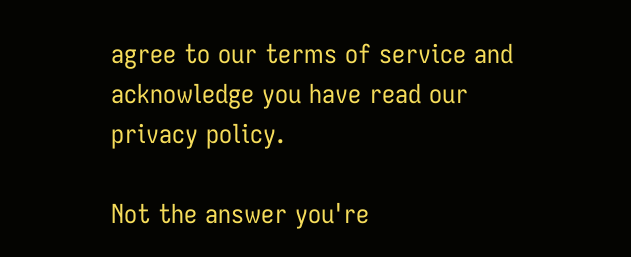agree to our terms of service and acknowledge you have read our privacy policy.

Not the answer you're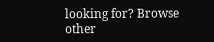looking for? Browse other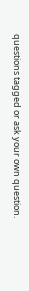questions tagged or ask your own question.